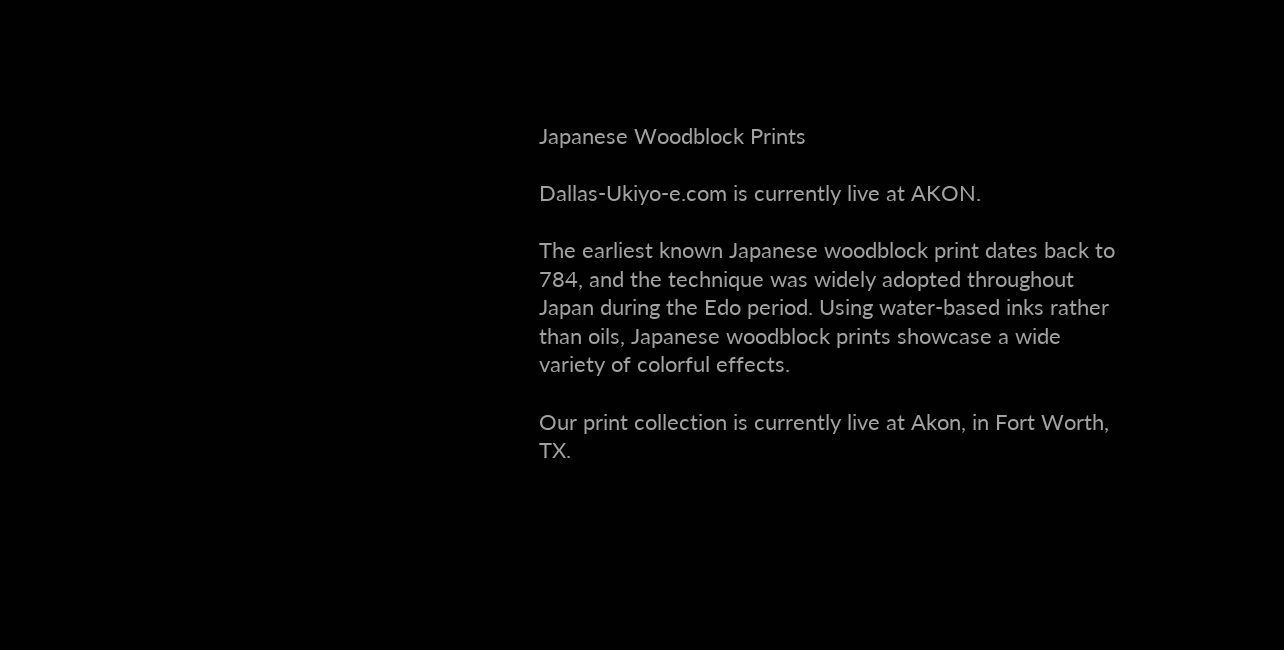Japanese Woodblock Prints

Dallas-Ukiyo-e.com is currently live at AKON.

The earliest known Japanese woodblock print dates back to 784, and the technique was widely adopted throughout Japan during the Edo period. Using water-based inks rather than oils, Japanese woodblock prints showcase a wide variety of colorful effects.

Our print collection is currently live at Akon, in Fort Worth, TX.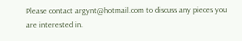Please contact argynt@hotmail.com to discuss any pieces you are interested in.